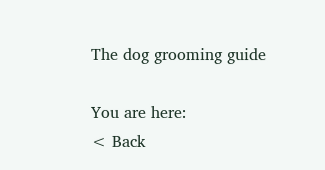The dog grooming guide

You are here:
< Back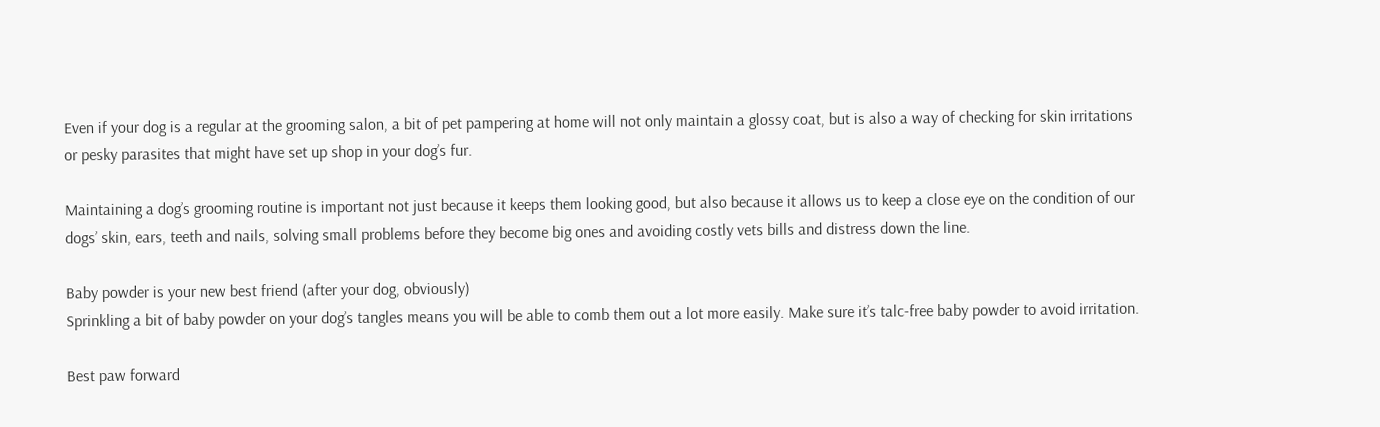Even if your dog is a regular at the grooming salon, a bit of pet pampering at home will not only maintain a glossy coat, but is also a way of checking for skin irritations or pesky parasites that might have set up shop in your dog’s fur.

Maintaining a dog’s grooming routine is important not just because it keeps them looking good, but also because it allows us to keep a close eye on the condition of our dogs’ skin, ears, teeth and nails, solving small problems before they become big ones and avoiding costly vets bills and distress down the line.

Baby powder is your new best friend (after your dog, obviously)
Sprinkling a bit of baby powder on your dog’s tangles means you will be able to comb them out a lot more easily. Make sure it’s talc-free baby powder to avoid irritation.

Best paw forward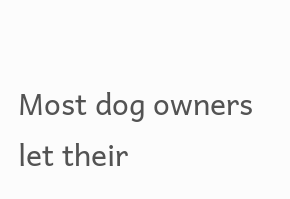Most dog owners let their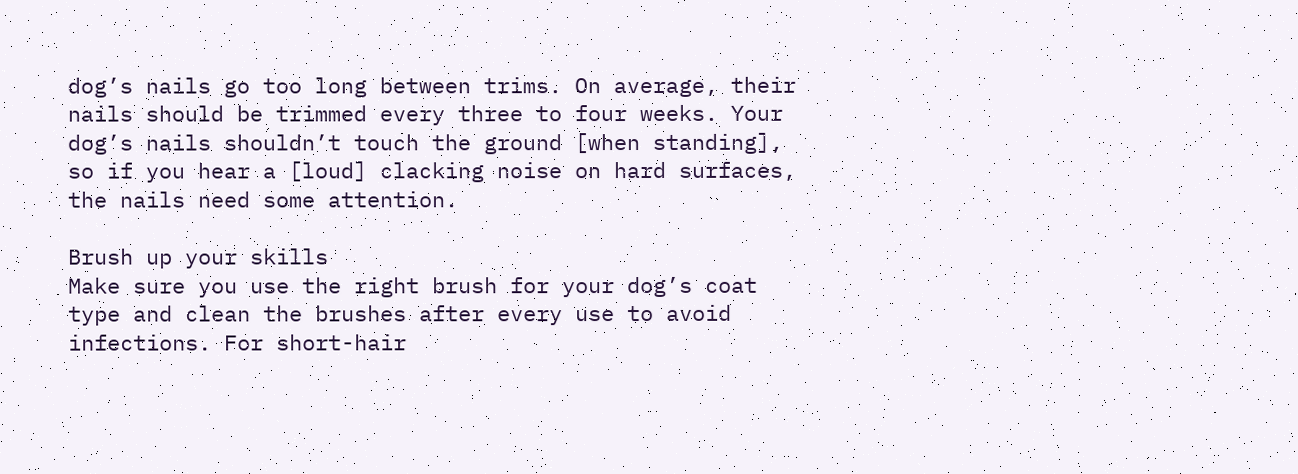dog’s nails go too long between trims. On average, their nails should be trimmed every three to four weeks. Your dog’s nails shouldn’t touch the ground [when standing], so if you hear a [loud] clacking noise on hard surfaces, the nails need some attention.

Brush up your skills
Make sure you use the right brush for your dog’s coat type and clean the brushes after every use to avoid infections. For short-hair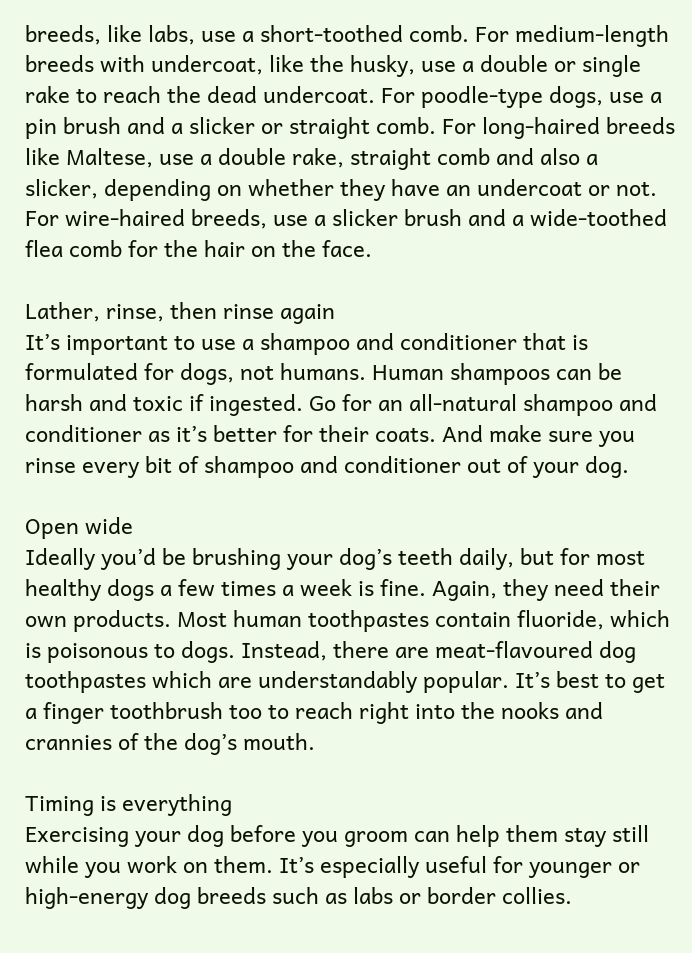breeds, like labs, use a short-toothed comb. For medium-length breeds with undercoat, like the husky, use a double or single rake to reach the dead undercoat. For poodle-type dogs, use a pin brush and a slicker or straight comb. For long-haired breeds like Maltese, use a double rake, straight comb and also a slicker, depending on whether they have an undercoat or not. For wire-haired breeds, use a slicker brush and a wide-toothed flea comb for the hair on the face.

Lather, rinse, then rinse again
It’s important to use a shampoo and conditioner that is formulated for dogs, not humans. Human shampoos can be harsh and toxic if ingested. Go for an all-natural shampoo and conditioner as it’s better for their coats. And make sure you rinse every bit of shampoo and conditioner out of your dog.

Open wide
Ideally you’d be brushing your dog’s teeth daily, but for most healthy dogs a few times a week is fine. Again, they need their own products. Most human toothpastes contain fluoride, which is poisonous to dogs. Instead, there are meat-flavoured dog toothpastes which are understandably popular. It’s best to get a finger toothbrush too to reach right into the nooks and crannies of the dog’s mouth.

Timing is everything
Exercising your dog before you groom can help them stay still while you work on them. It’s especially useful for younger or high-energy dog breeds such as labs or border collies.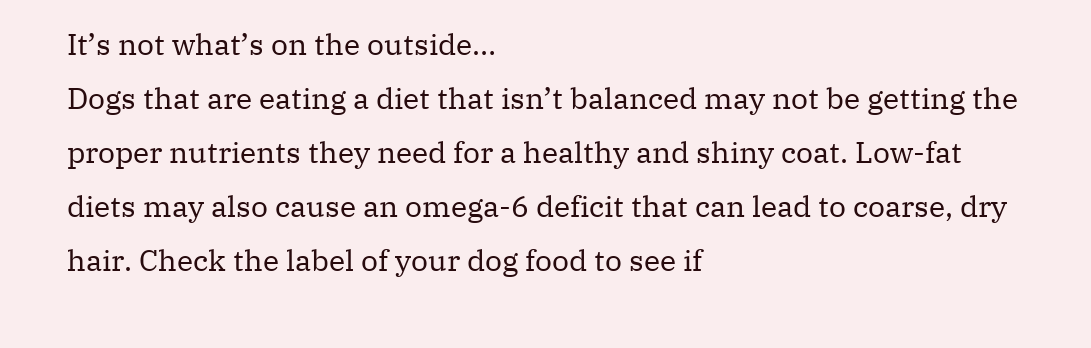It’s not what’s on the outside…
Dogs that are eating a diet that isn’t balanced may not be getting the proper nutrients they need for a healthy and shiny coat. Low-fat diets may also cause an omega-6 deficit that can lead to coarse, dry hair. Check the label of your dog food to see if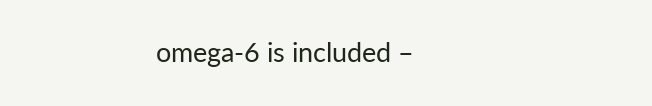omega-6 is included –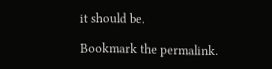it should be.

Bookmark the permalink.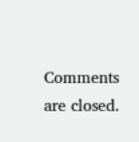Comments are closed.